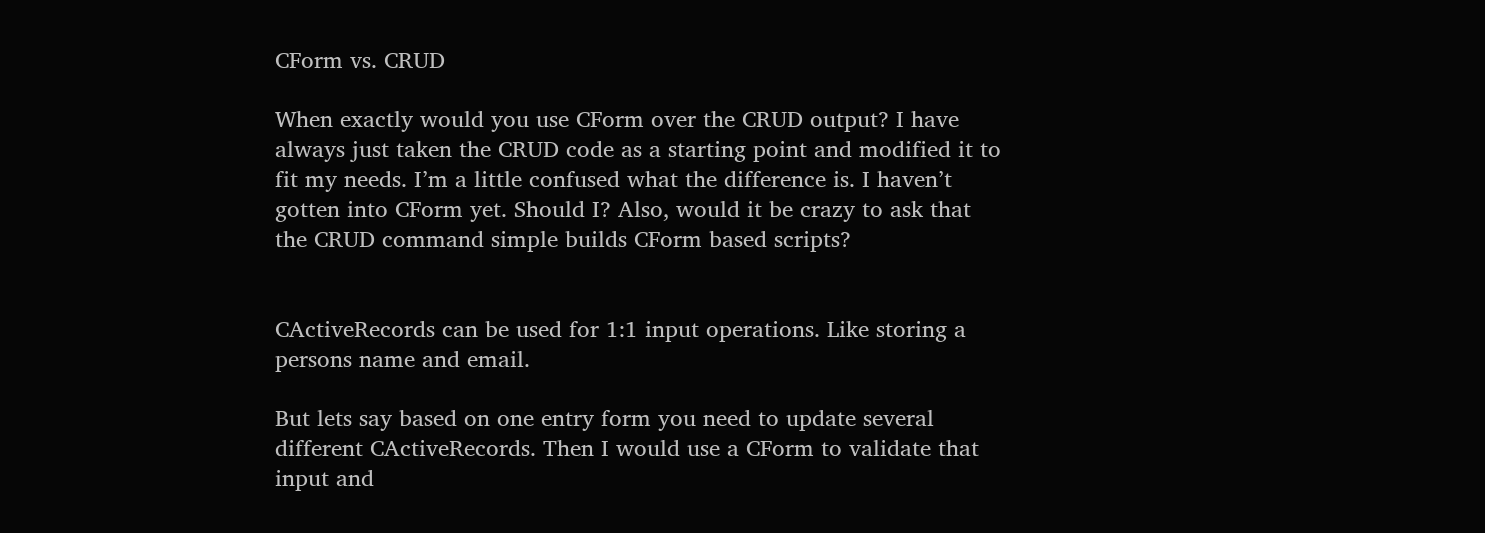CForm vs. CRUD

When exactly would you use CForm over the CRUD output? I have always just taken the CRUD code as a starting point and modified it to fit my needs. I’m a little confused what the difference is. I haven’t gotten into CForm yet. Should I? Also, would it be crazy to ask that the CRUD command simple builds CForm based scripts?


CActiveRecords can be used for 1:1 input operations. Like storing a persons name and email.

But lets say based on one entry form you need to update several different CActiveRecords. Then I would use a CForm to validate that input and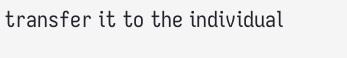transfer it to the individual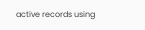active records using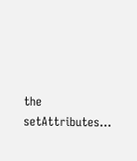the setAttributes…